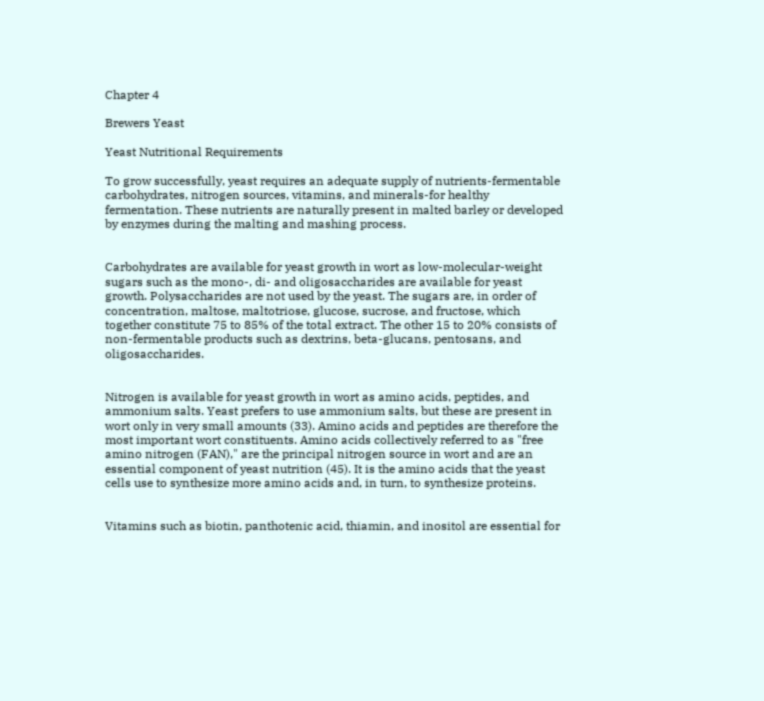Chapter 4

Brewers Yeast

Yeast Nutritional Requirements

To grow successfully, yeast requires an adequate supply of nutrients-fermentable carbohydrates, nitrogen sources, vitamins, and minerals-for healthy fermentation. These nutrients are naturally present in malted barley or developed by enzymes during the malting and mashing process.


Carbohydrates are available for yeast growth in wort as low-molecular-weight sugars such as the mono-, di- and oligosaccharides are available for yeast growth. Polysaccharides are not used by the yeast. The sugars are, in order of concentration, maltose, maltotriose, glucose, sucrose, and fructose, which together constitute 75 to 85% of the total extract. The other 15 to 20% consists of non-fermentable products such as dextrins, beta-glucans, pentosans, and oligosaccharides.


Nitrogen is available for yeast growth in wort as amino acids, peptides, and ammonium salts. Yeast prefers to use ammonium salts, but these are present in wort only in very small amounts (33). Amino acids and peptides are therefore the most important wort constituents. Amino acids collectively referred to as "free amino nitrogen (FAN)," are the principal nitrogen source in wort and are an essential component of yeast nutrition (45). It is the amino acids that the yeast cells use to synthesize more amino acids and, in turn, to synthesize proteins.


Vitamins such as biotin, panthotenic acid, thiamin, and inositol are essential for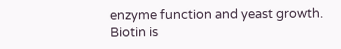enzyme function and yeast growth. Biotin is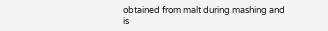obtained from malt during mashing and is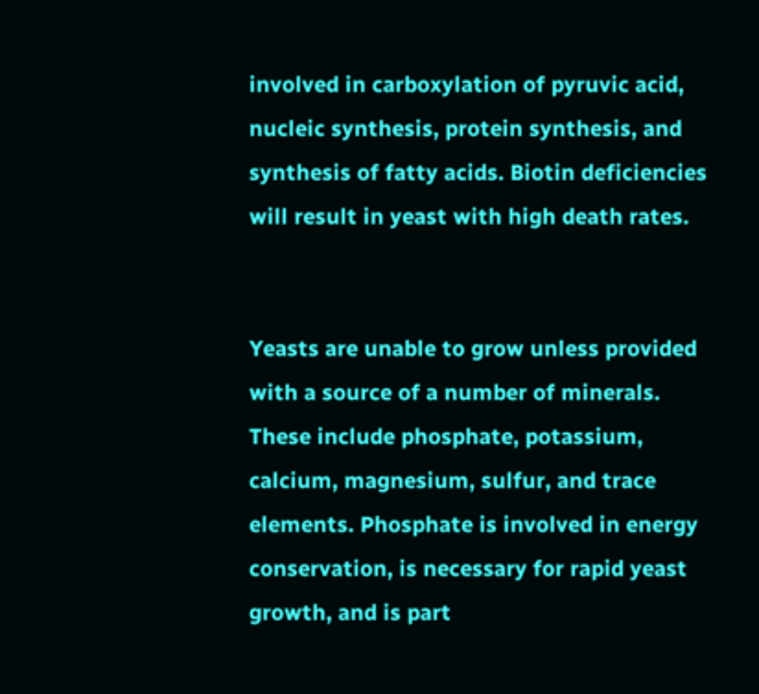involved in carboxylation of pyruvic acid, nucleic synthesis, protein synthesis, and synthesis of fatty acids. Biotin deficiencies will result in yeast with high death rates.


Yeasts are unable to grow unless provided with a source of a number of minerals. These include phosphate, potassium, calcium, magnesium, sulfur, and trace elements. Phosphate is involved in energy conservation, is necessary for rapid yeast growth, and is part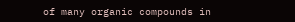of many organic compounds in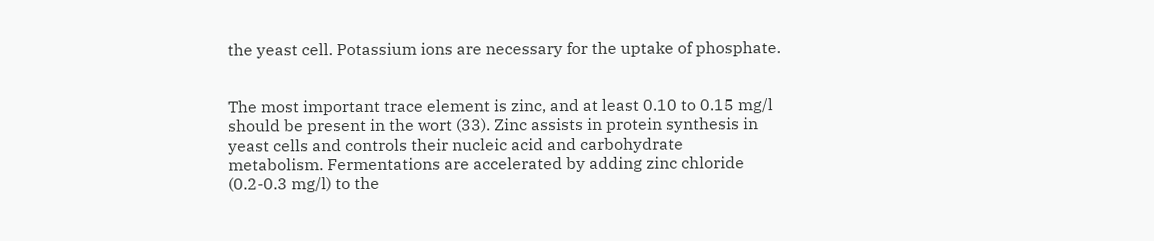the yeast cell. Potassium ions are necessary for the uptake of phosphate.


The most important trace element is zinc, and at least 0.10 to 0.15 mg/l should be present in the wort (33). Zinc assists in protein synthesis in yeast cells and controls their nucleic acid and carbohydrate metabolism. Fermentations are accelerated by adding zinc chloride (0.2-0.3 mg/l) to the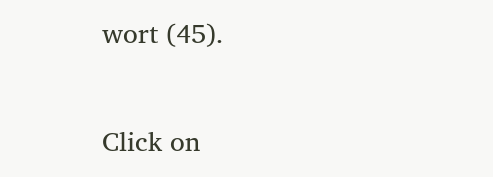wort (45).

Click on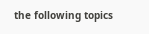the following topics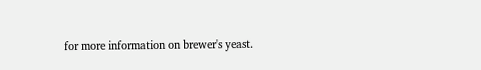for more information on brewer's yeast.